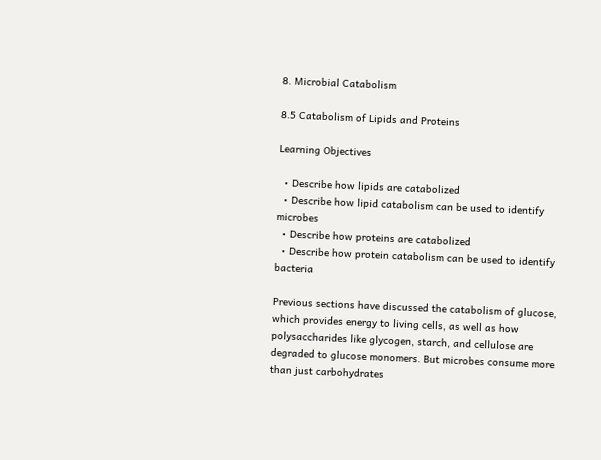8. Microbial Catabolism

8.5 Catabolism of Lipids and Proteins

Learning Objectives

  • Describe how lipids are catabolized
  • Describe how lipid catabolism can be used to identify microbes
  • Describe how proteins are catabolized
  • Describe how protein catabolism can be used to identify bacteria

Previous sections have discussed the catabolism of glucose, which provides energy to living cells, as well as how polysaccharides like glycogen, starch, and cellulose are degraded to glucose monomers. But microbes consume more than just carbohydrates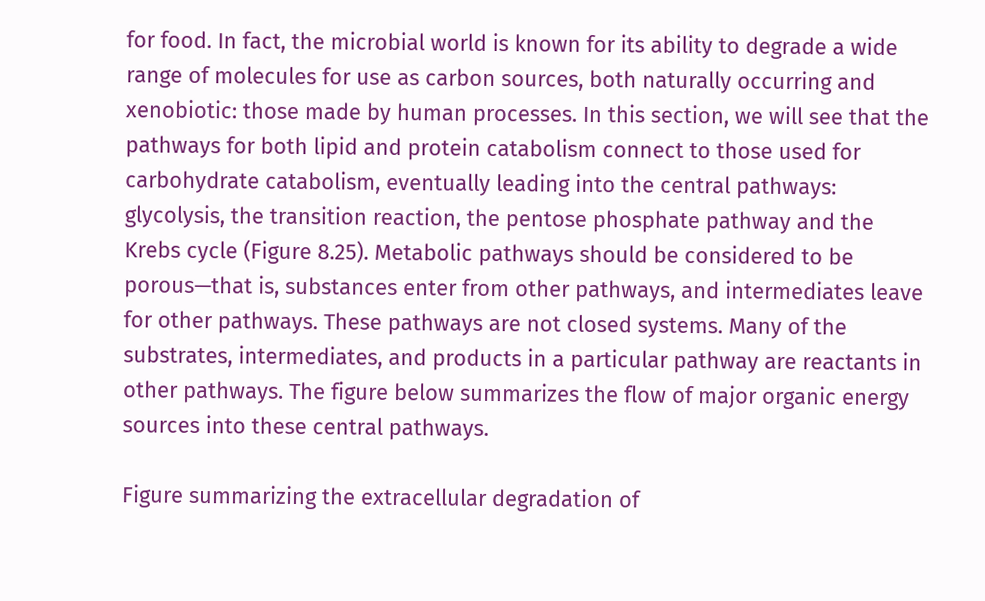for food. In fact, the microbial world is known for its ability to degrade a wide range of molecules for use as carbon sources, both naturally occurring and xenobiotic: those made by human processes. In this section, we will see that the pathways for both lipid and protein catabolism connect to those used for carbohydrate catabolism, eventually leading into the central pathways: glycolysis, the transition reaction, the pentose phosphate pathway and the Krebs cycle (Figure 8.25). Metabolic pathways should be considered to be porous—that is, substances enter from other pathways, and intermediates leave for other pathways. These pathways are not closed systems. Many of the substrates, intermediates, and products in a particular pathway are reactants in other pathways. The figure below summarizes the flow of major organic energy sources into these central pathways.

Figure summarizing the extracellular degradation of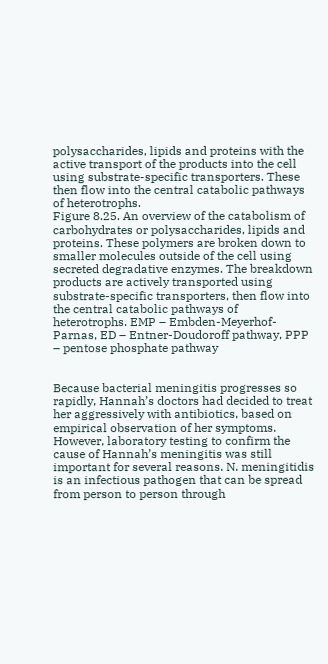polysaccharides, lipids and proteins with the active transport of the products into the cell using substrate-specific transporters. These then flow into the central catabolic pathways of heterotrophs.
Figure 8.25. An overview of the catabolism of carbohydrates or polysaccharides, lipids and proteins. These polymers are broken down to smaller molecules outside of the cell using secreted degradative enzymes. The breakdown products are actively transported using substrate-specific transporters, then flow into the central catabolic pathways of heterotrophs. EMP – Embden-Meyerhof-Parnas, ED – Entner-Doudoroff pathway, PPP – pentose phosphate pathway


Because bacterial meningitis progresses so rapidly, Hannah’s doctors had decided to treat her aggressively with antibiotics, based on empirical observation of her symptoms. However, laboratory testing to confirm the cause of Hannah’s meningitis was still important for several reasons. N. meningitidis is an infectious pathogen that can be spread from person to person through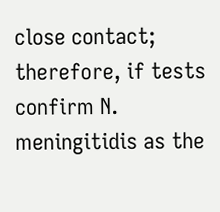close contact; therefore, if tests confirm N. meningitidis as the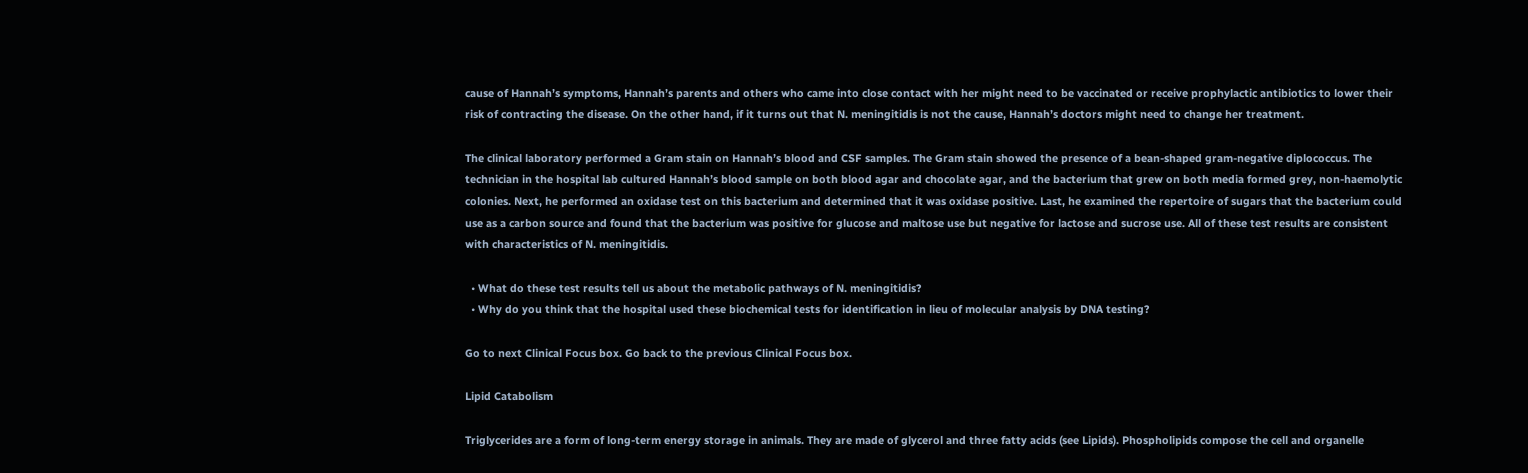cause of Hannah’s symptoms, Hannah’s parents and others who came into close contact with her might need to be vaccinated or receive prophylactic antibiotics to lower their risk of contracting the disease. On the other hand, if it turns out that N. meningitidis is not the cause, Hannah’s doctors might need to change her treatment.

The clinical laboratory performed a Gram stain on Hannah’s blood and CSF samples. The Gram stain showed the presence of a bean-shaped gram-negative diplococcus. The technician in the hospital lab cultured Hannah’s blood sample on both blood agar and chocolate agar, and the bacterium that grew on both media formed grey, non-haemolytic colonies. Next, he performed an oxidase test on this bacterium and determined that it was oxidase positive. Last, he examined the repertoire of sugars that the bacterium could use as a carbon source and found that the bacterium was positive for glucose and maltose use but negative for lactose and sucrose use. All of these test results are consistent with characteristics of N. meningitidis.

  • What do these test results tell us about the metabolic pathways of N. meningitidis?
  • Why do you think that the hospital used these biochemical tests for identification in lieu of molecular analysis by DNA testing?

Go to next Clinical Focus box. Go back to the previous Clinical Focus box.

Lipid Catabolism

Triglycerides are a form of long-term energy storage in animals. They are made of glycerol and three fatty acids (see Lipids). Phospholipids compose the cell and organelle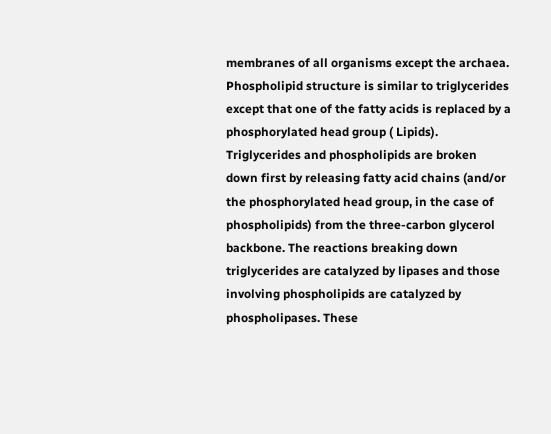membranes of all organisms except the archaea. Phospholipid structure is similar to triglycerides except that one of the fatty acids is replaced by a phosphorylated head group ( Lipids). Triglycerides and phospholipids are broken down first by releasing fatty acid chains (and/or the phosphorylated head group, in the case of phospholipids) from the three-carbon glycerol backbone. The reactions breaking down triglycerides are catalyzed by lipases and those involving phospholipids are catalyzed by phospholipases. These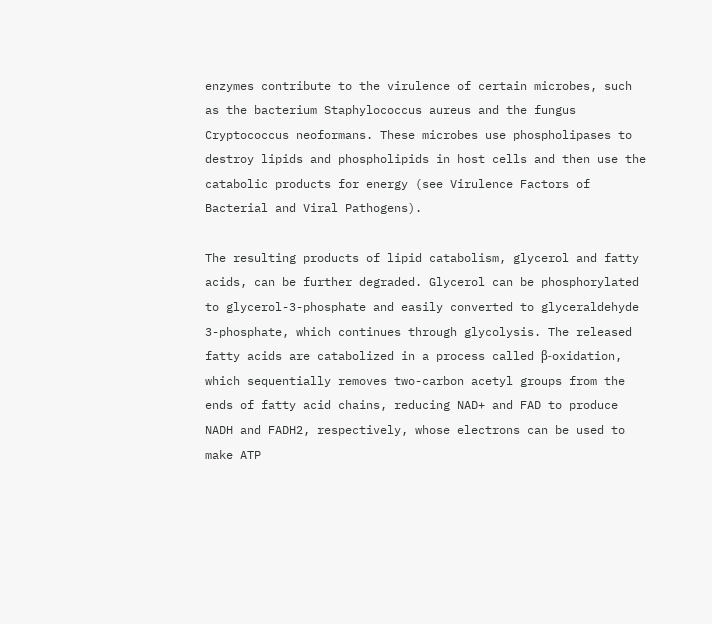enzymes contribute to the virulence of certain microbes, such as the bacterium Staphylococcus aureus and the fungus Cryptococcus neoformans. These microbes use phospholipases to destroy lipids and phospholipids in host cells and then use the catabolic products for energy (see Virulence Factors of Bacterial and Viral Pathogens).

The resulting products of lipid catabolism, glycerol and fatty acids, can be further degraded. Glycerol can be phosphorylated to glycerol-3-phosphate and easily converted to glyceraldehyde 3-phosphate, which continues through glycolysis. The released fatty acids are catabolized in a process called β-oxidation, which sequentially removes two-carbon acetyl groups from the ends of fatty acid chains, reducing NAD+ and FAD to produce NADH and FADH2, respectively, whose electrons can be used to make ATP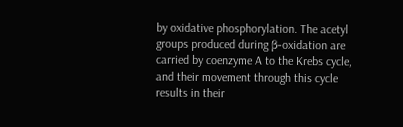by oxidative phosphorylation. The acetyl groups produced during β-oxidation are carried by coenzyme A to the Krebs cycle, and their movement through this cycle results in their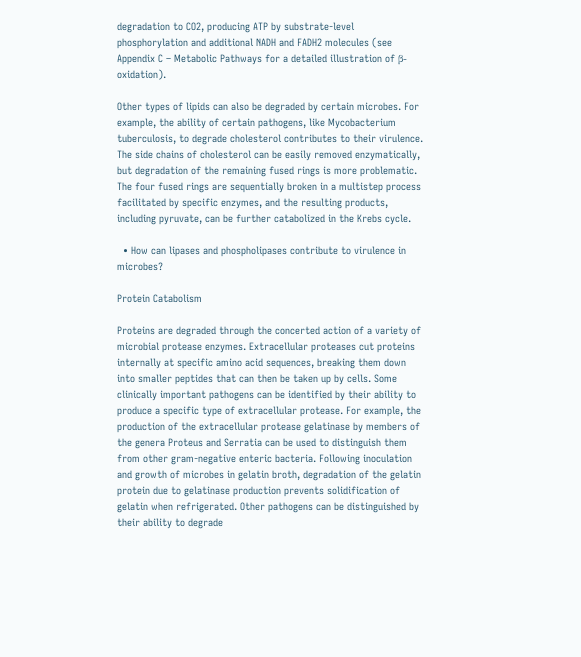degradation to CO2, producing ATP by substrate-level phosphorylation and additional NADH and FADH2 molecules (see Appendix C – Metabolic Pathways for a detailed illustration of β-oxidation).

Other types of lipids can also be degraded by certain microbes. For example, the ability of certain pathogens, like Mycobacterium tuberculosis, to degrade cholesterol contributes to their virulence. The side chains of cholesterol can be easily removed enzymatically, but degradation of the remaining fused rings is more problematic. The four fused rings are sequentially broken in a multistep process facilitated by specific enzymes, and the resulting products, including pyruvate, can be further catabolized in the Krebs cycle.

  • How can lipases and phospholipases contribute to virulence in microbes?

Protein Catabolism

Proteins are degraded through the concerted action of a variety of microbial protease enzymes. Extracellular proteases cut proteins internally at specific amino acid sequences, breaking them down into smaller peptides that can then be taken up by cells. Some clinically important pathogens can be identified by their ability to produce a specific type of extracellular protease. For example, the production of the extracellular protease gelatinase by members of the genera Proteus and Serratia can be used to distinguish them from other gram-negative enteric bacteria. Following inoculation and growth of microbes in gelatin broth, degradation of the gelatin protein due to gelatinase production prevents solidification of gelatin when refrigerated. Other pathogens can be distinguished by their ability to degrade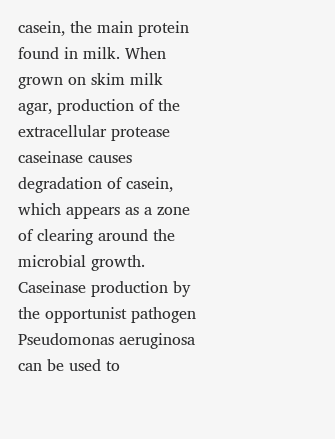casein, the main protein found in milk. When grown on skim milk agar, production of the extracellular protease caseinase causes degradation of casein, which appears as a zone of clearing around the microbial growth. Caseinase production by the opportunist pathogen Pseudomonas aeruginosa can be used to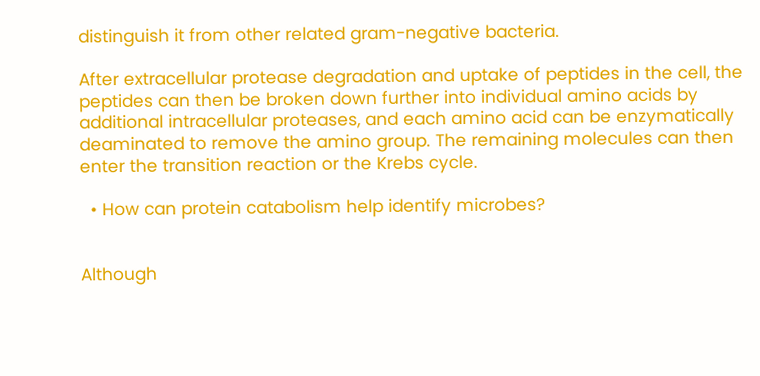distinguish it from other related gram-negative bacteria.

After extracellular protease degradation and uptake of peptides in the cell, the peptides can then be broken down further into individual amino acids by additional intracellular proteases, and each amino acid can be enzymatically deaminated to remove the amino group. The remaining molecules can then enter the transition reaction or the Krebs cycle.

  • How can protein catabolism help identify microbes?


Although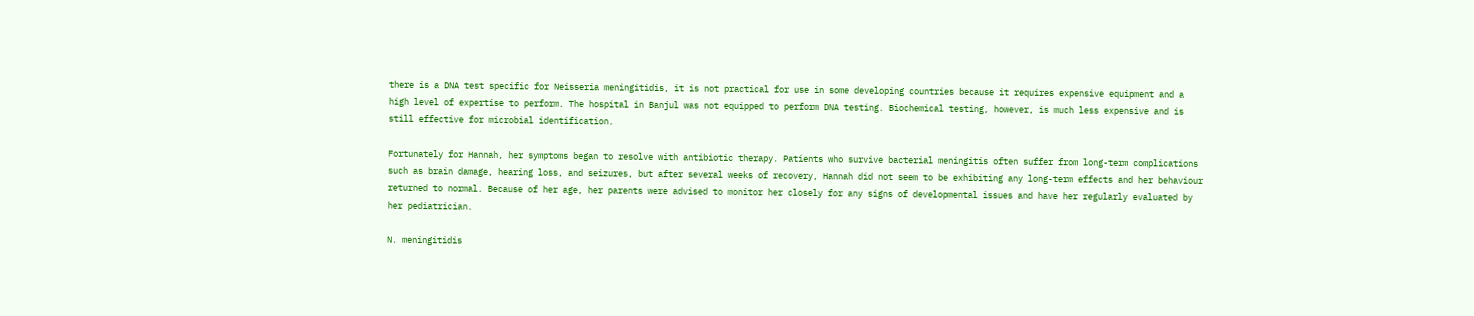there is a DNA test specific for Neisseria meningitidis, it is not practical for use in some developing countries because it requires expensive equipment and a high level of expertise to perform. The hospital in Banjul was not equipped to perform DNA testing. Biochemical testing, however, is much less expensive and is still effective for microbial identification.

Fortunately for Hannah, her symptoms began to resolve with antibiotic therapy. Patients who survive bacterial meningitis often suffer from long-term complications such as brain damage, hearing loss, and seizures, but after several weeks of recovery, Hannah did not seem to be exhibiting any long-term effects and her behaviour returned to normal. Because of her age, her parents were advised to monitor her closely for any signs of developmental issues and have her regularly evaluated by her pediatrician.

N. meningitidis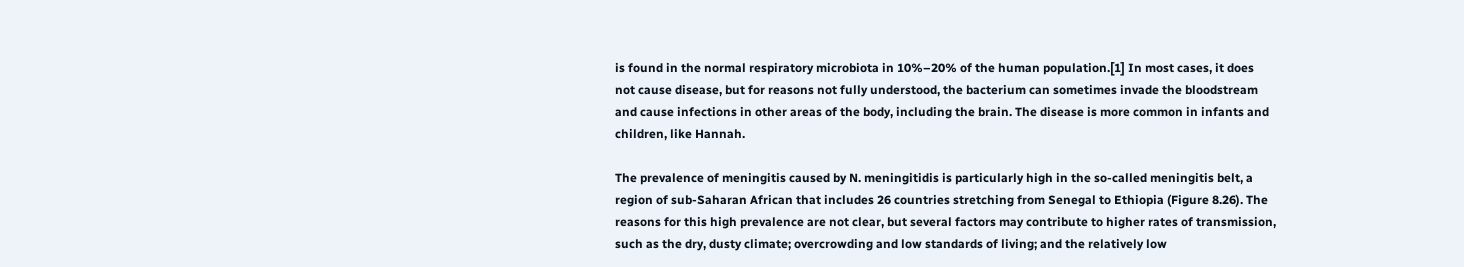is found in the normal respiratory microbiota in 10%–20% of the human population.[1] In most cases, it does not cause disease, but for reasons not fully understood, the bacterium can sometimes invade the bloodstream and cause infections in other areas of the body, including the brain. The disease is more common in infants and children, like Hannah.

The prevalence of meningitis caused by N. meningitidis is particularly high in the so-called meningitis belt, a region of sub-Saharan African that includes 26 countries stretching from Senegal to Ethiopia (Figure 8.26). The reasons for this high prevalence are not clear, but several factors may contribute to higher rates of transmission, such as the dry, dusty climate; overcrowding and low standards of living; and the relatively low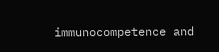immunocompetence and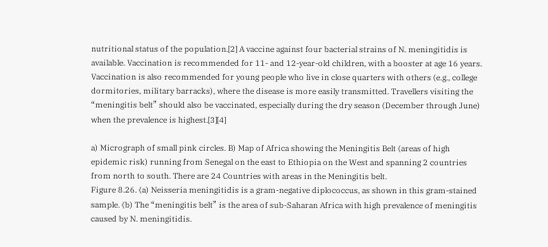nutritional status of the population.[2] A vaccine against four bacterial strains of N. meningitidis is available. Vaccination is recommended for 11- and 12-year-old children, with a booster at age 16 years. Vaccination is also recommended for young people who live in close quarters with others (e.g., college dormitories, military barracks), where the disease is more easily transmitted. Travellers visiting the “meningitis belt” should also be vaccinated, especially during the dry season (December through June) when the prevalence is highest.[3][4]

a) Micrograph of small pink circles. B) Map of Africa showing the Meningitis Belt (areas of high epidemic risk) running from Senegal on the east to Ethiopia on the West and spanning 2 countries from north to south. There are 24 Countries with areas in the Meningitis belt.
Figure 8.26. (a) Neisseria meningitidis is a gram-negative diplococcus, as shown in this gram-stained sample. (b) The “meningitis belt” is the area of sub-Saharan Africa with high prevalence of meningitis caused by N. meningitidis.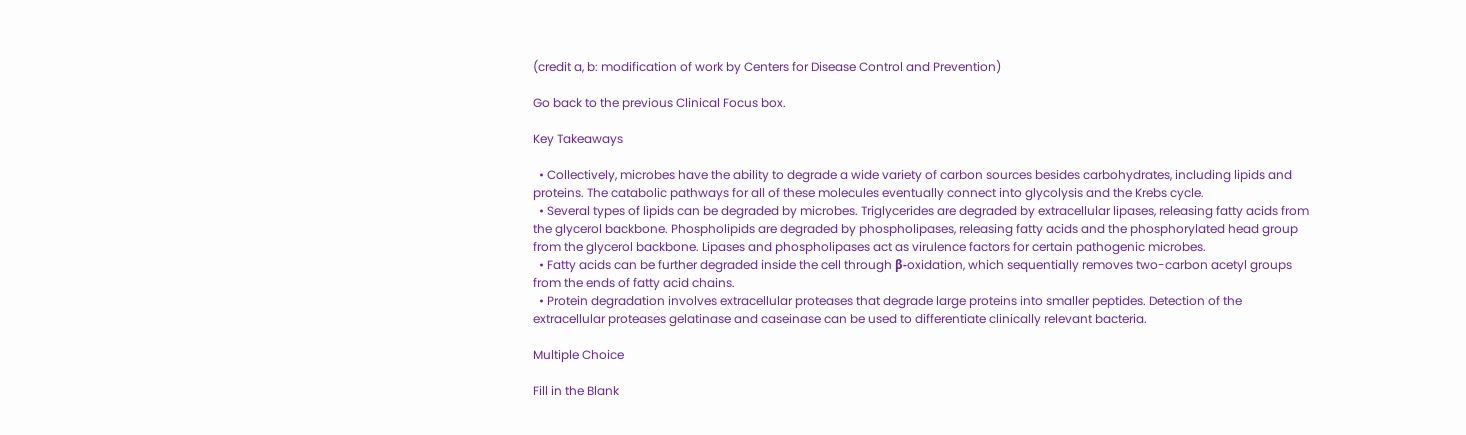(credit a, b: modification of work by Centers for Disease Control and Prevention)

Go back to the previous Clinical Focus box.

Key Takeaways

  • Collectively, microbes have the ability to degrade a wide variety of carbon sources besides carbohydrates, including lipids and proteins. The catabolic pathways for all of these molecules eventually connect into glycolysis and the Krebs cycle.
  • Several types of lipids can be degraded by microbes. Triglycerides are degraded by extracellular lipases, releasing fatty acids from the glycerol backbone. Phospholipids are degraded by phospholipases, releasing fatty acids and the phosphorylated head group from the glycerol backbone. Lipases and phospholipases act as virulence factors for certain pathogenic microbes.
  • Fatty acids can be further degraded inside the cell through β-oxidation, which sequentially removes two-carbon acetyl groups from the ends of fatty acid chains.
  • Protein degradation involves extracellular proteases that degrade large proteins into smaller peptides. Detection of the extracellular proteases gelatinase and caseinase can be used to differentiate clinically relevant bacteria.

Multiple Choice

Fill in the Blank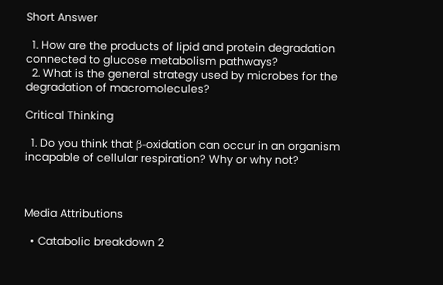Short Answer

  1. How are the products of lipid and protein degradation connected to glucose metabolism pathways?
  2. What is the general strategy used by microbes for the degradation of macromolecules?

Critical Thinking

  1. Do you think that β-oxidation can occur in an organism incapable of cellular respiration? Why or why not?



Media Attributions

  • Catabolic breakdown 2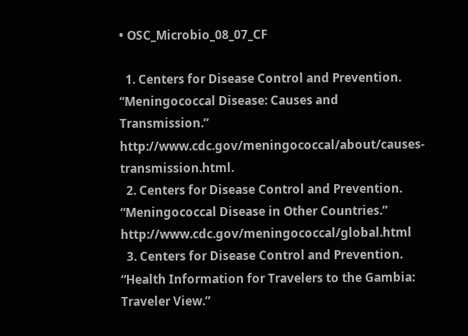• OSC_Microbio_08_07_CF

  1. Centers for Disease Control and Prevention. “Meningococcal Disease: Causes and Transmission.” http://www.cdc.gov/meningococcal/about/causes-transmission.html.
  2. Centers for Disease Control and Prevention. “Meningococcal Disease in Other Countries.” http://www.cdc.gov/meningococcal/global.html
  3. Centers for Disease Control and Prevention. “Health Information for Travelers to the Gambia: Traveler View.”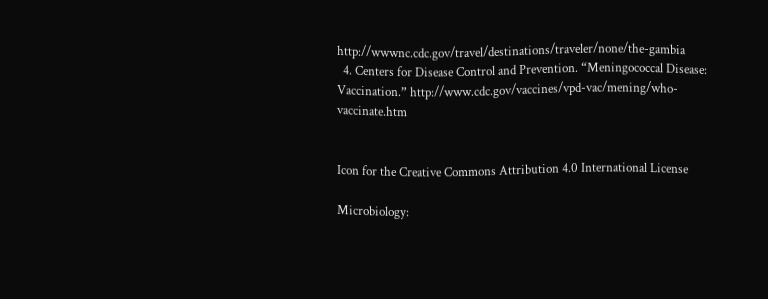http://wwwnc.cdc.gov/travel/destinations/traveler/none/the-gambia
  4. Centers for Disease Control and Prevention. “Meningococcal Disease: Vaccination.” http://www.cdc.gov/vaccines/vpd-vac/mening/who-vaccinate.htm


Icon for the Creative Commons Attribution 4.0 International License

Microbiology: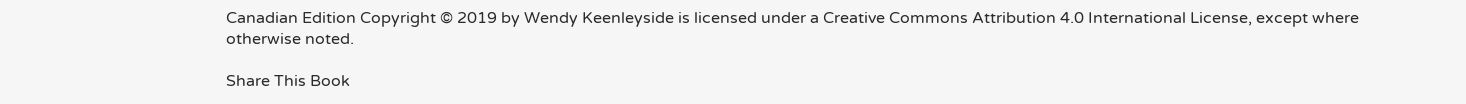Canadian Edition Copyright © 2019 by Wendy Keenleyside is licensed under a Creative Commons Attribution 4.0 International License, except where otherwise noted.

Share This Book